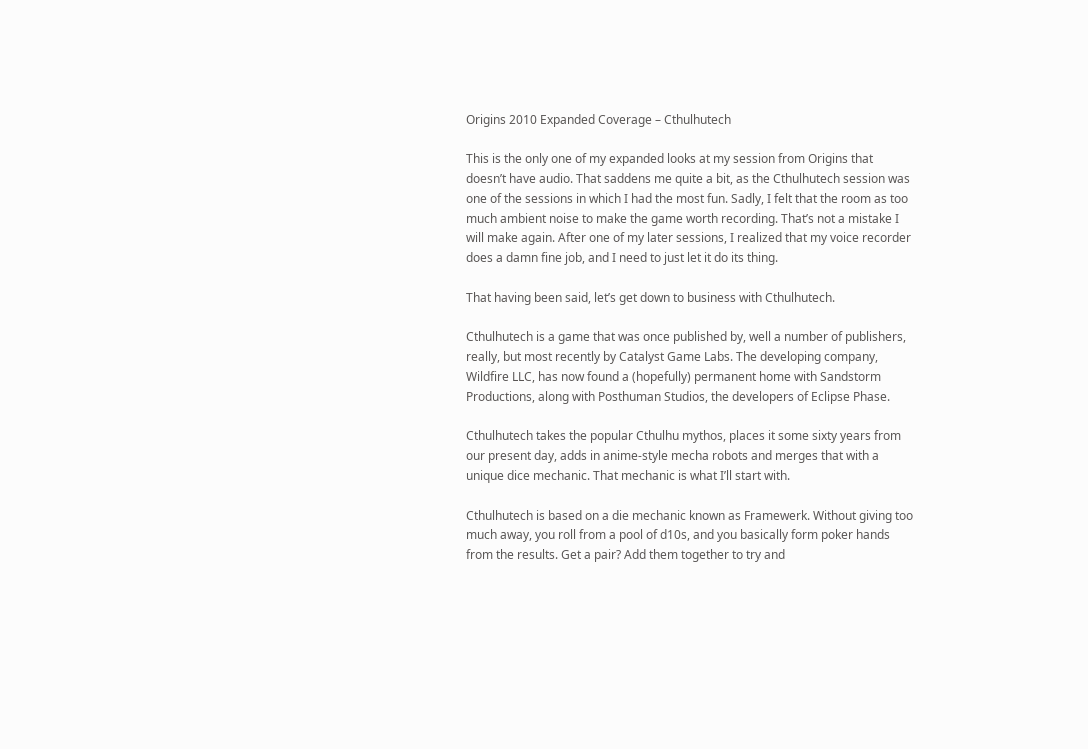Origins 2010 Expanded Coverage – Cthulhutech

This is the only one of my expanded looks at my session from Origins that doesn’t have audio. That saddens me quite a bit, as the Cthulhutech session was one of the sessions in which I had the most fun. Sadly, I felt that the room as too much ambient noise to make the game worth recording. That’s not a mistake I will make again. After one of my later sessions, I realized that my voice recorder does a damn fine job, and I need to just let it do its thing.

That having been said, let’s get down to business with Cthulhutech.

Cthulhutech is a game that was once published by, well a number of publishers, really, but most recently by Catalyst Game Labs. The developing company, Wildfire LLC, has now found a (hopefully) permanent home with Sandstorm Productions, along with Posthuman Studios, the developers of Eclipse Phase.

Cthulhutech takes the popular Cthulhu mythos, places it some sixty years from our present day, adds in anime-style mecha robots and merges that with a unique dice mechanic. That mechanic is what I’ll start with.

Cthulhutech is based on a die mechanic known as Framewerk. Without giving too much away, you roll from a pool of d10s, and you basically form poker hands from the results. Get a pair? Add them together to try and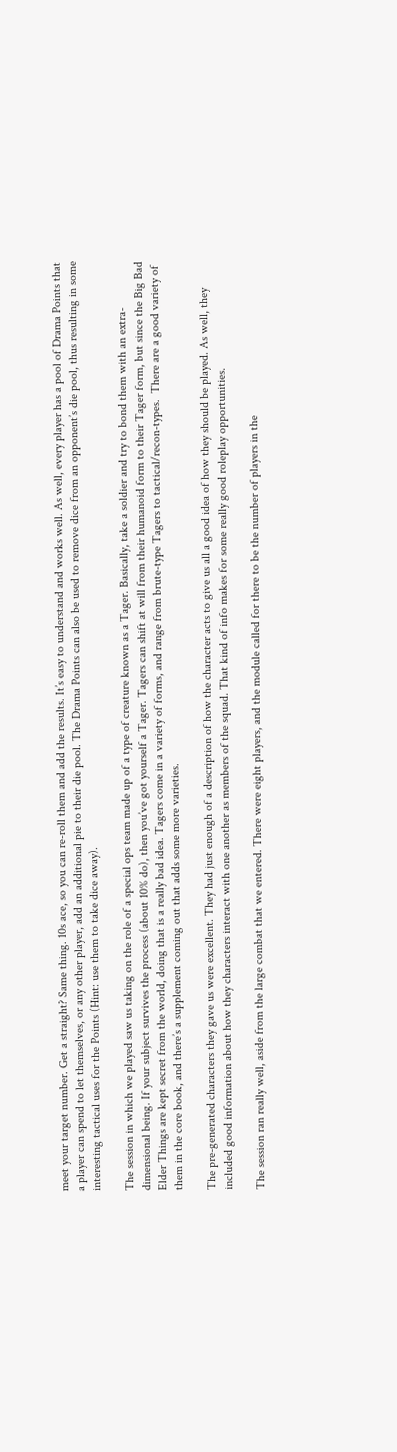meet your target number. Get a straight? Same thing. 10s ace, so you can re-roll them and add the results. It’s easy to understand and works well. As well, every player has a pool of Drama Points that a player can spend to let themselves, or any other player, add an additional pie to their die pool. The Drama Points can also be used to remove dice from an opponent’s die pool, thus resulting in some interesting tactical uses for the Points (Hint: use them to take dice away).

The session in which we played saw us taking on the role of a special ops team made up of a type of creature known as a Tager. Basically, take a soldier and try to bond them with an extra-dimensional being. If your subject survives the process (about 10% do), then you’ve got yourself a Tager. Tagers can shift at will from their humanoid form to their Tager form, but since the Big Bad Elder Things are kept secret from the world, doing that is a really bad idea. Tagers come in a variety of forms, and range from brute-type Tagers to tactical/recon-types.  There are a good variety of them in the core book, and there’s a supplement coming out that adds some more varieties.

The pre-generated characters they gave us were excellent. They had just enough of a description of how the character acts to give us all a good idea of how they should be played. As well, they included good information about how they characters interact with one another as members of the squad. That kind of info makes for some really good roleplay opportunities.

The session ran really well, aside from the large combat that we entered. There were eight players, and the module called for there to be the number of players in the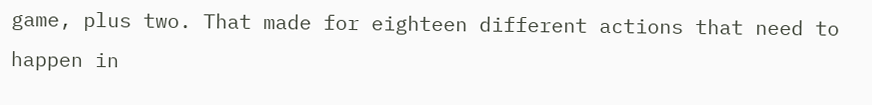game, plus two. That made for eighteen different actions that need to happen in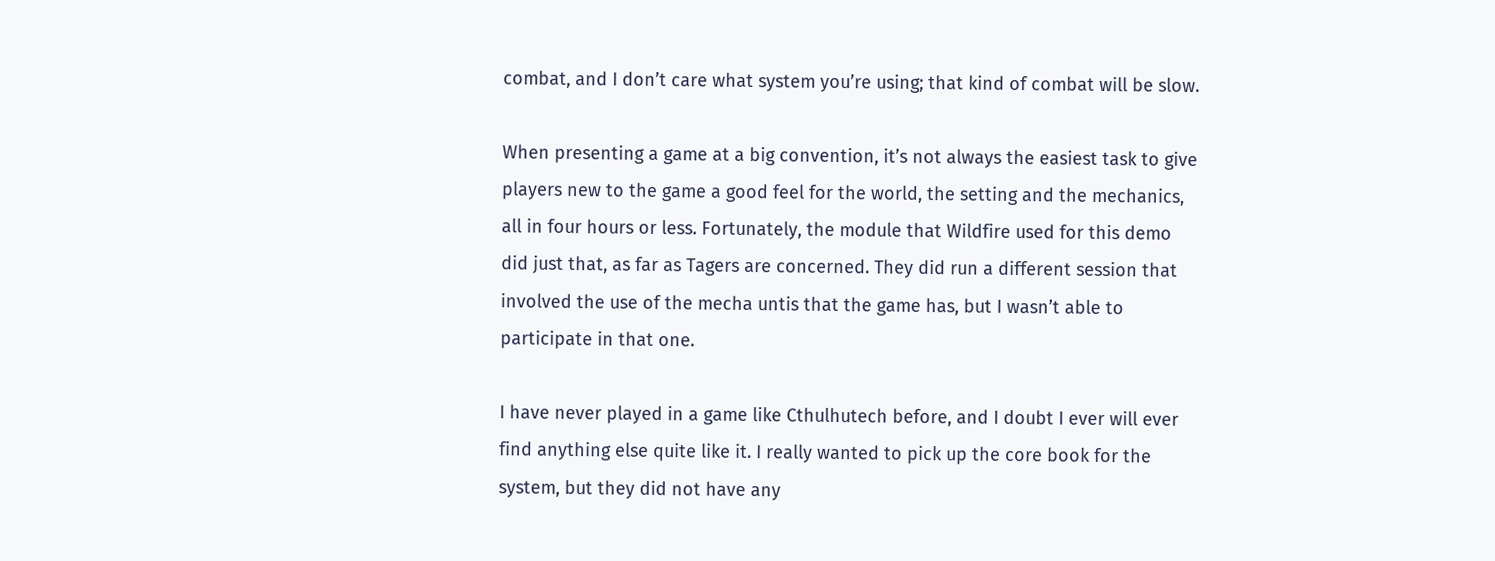combat, and I don’t care what system you’re using; that kind of combat will be slow.

When presenting a game at a big convention, it’s not always the easiest task to give players new to the game a good feel for the world, the setting and the mechanics, all in four hours or less. Fortunately, the module that Wildfire used for this demo did just that, as far as Tagers are concerned. They did run a different session that involved the use of the mecha untis that the game has, but I wasn’t able to participate in that one.

I have never played in a game like Cthulhutech before, and I doubt I ever will ever find anything else quite like it. I really wanted to pick up the core book for the system, but they did not have any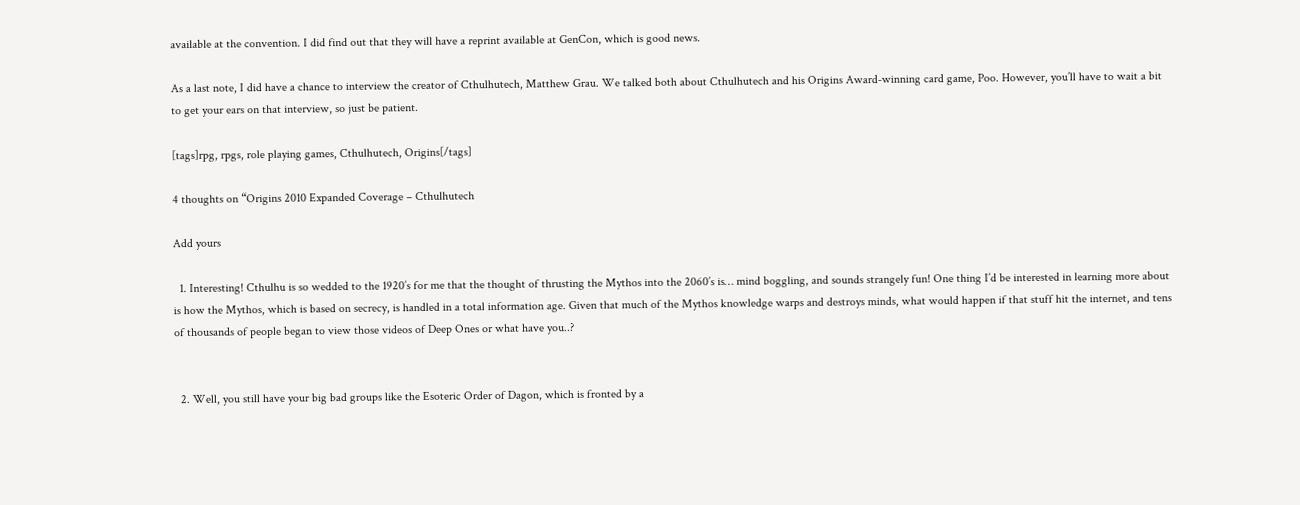available at the convention. I did find out that they will have a reprint available at GenCon, which is good news.

As a last note, I did have a chance to interview the creator of Cthulhutech, Matthew Grau. We talked both about Cthulhutech and his Origins Award-winning card game, Poo. However, you’ll have to wait a bit to get your ears on that interview, so just be patient.

[tags]rpg, rpgs, role playing games, Cthulhutech, Origins[/tags]

4 thoughts on “Origins 2010 Expanded Coverage – Cthulhutech

Add yours

  1. Interesting! Cthulhu is so wedded to the 1920’s for me that the thought of thrusting the Mythos into the 2060’s is… mind boggling, and sounds strangely fun! One thing I’d be interested in learning more about is how the Mythos, which is based on secrecy, is handled in a total information age. Given that much of the Mythos knowledge warps and destroys minds, what would happen if that stuff hit the internet, and tens of thousands of people began to view those videos of Deep Ones or what have you..?


  2. Well, you still have your big bad groups like the Esoteric Order of Dagon, which is fronted by a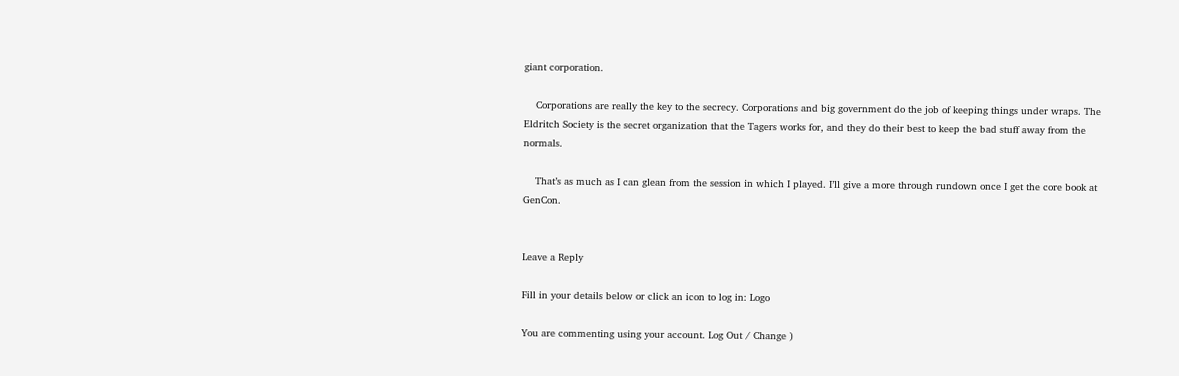giant corporation.

    Corporations are really the key to the secrecy. Corporations and big government do the job of keeping things under wraps. The Eldritch Society is the secret organization that the Tagers works for, and they do their best to keep the bad stuff away from the normals.

    That’s as much as I can glean from the session in which I played. I’ll give a more through rundown once I get the core book at GenCon.


Leave a Reply

Fill in your details below or click an icon to log in: Logo

You are commenting using your account. Log Out / Change )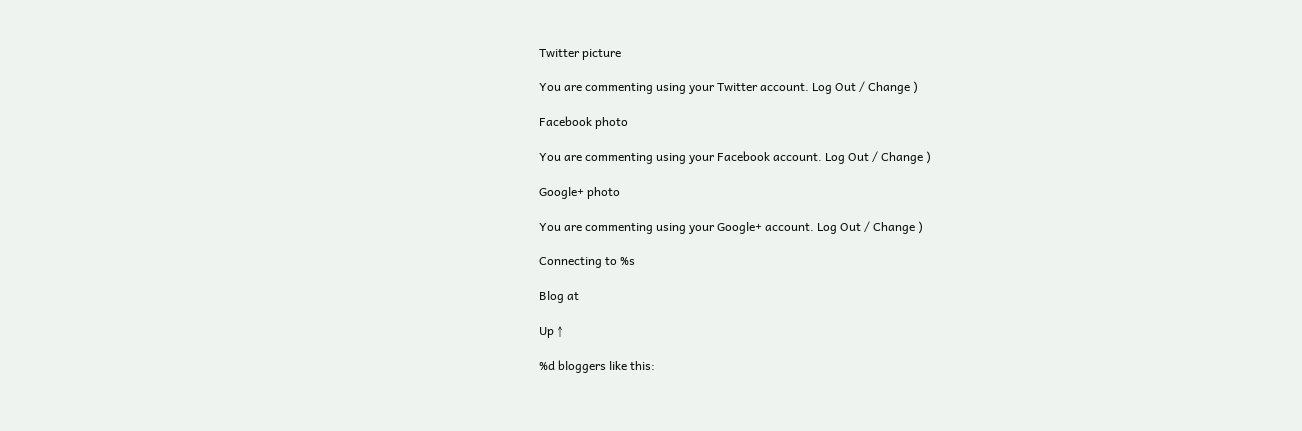Twitter picture

You are commenting using your Twitter account. Log Out / Change )

Facebook photo

You are commenting using your Facebook account. Log Out / Change )

Google+ photo

You are commenting using your Google+ account. Log Out / Change )

Connecting to %s

Blog at

Up ↑

%d bloggers like this: